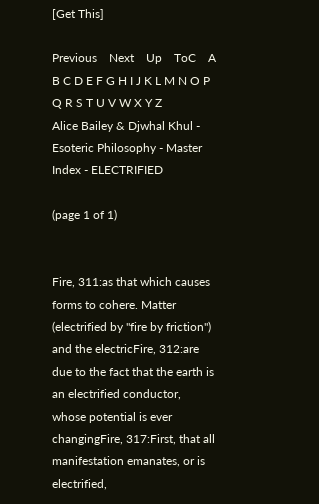[Get This]

Previous    Next    Up    ToC    A B C D E F G H I J K L M N O P Q R S T U V W X Y Z
Alice Bailey & Djwhal Khul - Esoteric Philosophy - Master Index - ELECTRIFIED

(page 1 of 1)


Fire, 311:as that which causes forms to cohere. Matter (electrified by "fire by friction") and the electricFire, 312:are due to the fact that the earth is an electrified conductor, whose potential is ever changingFire, 317:First, that all manifestation emanates, or is electrified,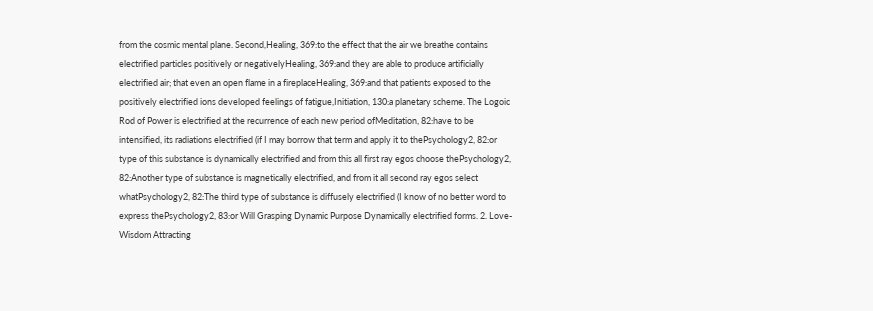from the cosmic mental plane. Second,Healing, 369:to the effect that the air we breathe contains electrified particles positively or negativelyHealing, 369:and they are able to produce artificially electrified air; that even an open flame in a fireplaceHealing, 369:and that patients exposed to the positively electrified ions developed feelings of fatigue,Initiation, 130:a planetary scheme. The Logoic Rod of Power is electrified at the recurrence of each new period ofMeditation, 82:have to be intensified, its radiations electrified (if I may borrow that term and apply it to thePsychology2, 82:or type of this substance is dynamically electrified and from this all first ray egos choose thePsychology2, 82:Another type of substance is magnetically electrified, and from it all second ray egos select whatPsychology2, 82:The third type of substance is diffusely electrified (I know of no better word to express thePsychology2, 83:or Will Grasping Dynamic Purpose Dynamically electrified forms. 2. Love-Wisdom Attracting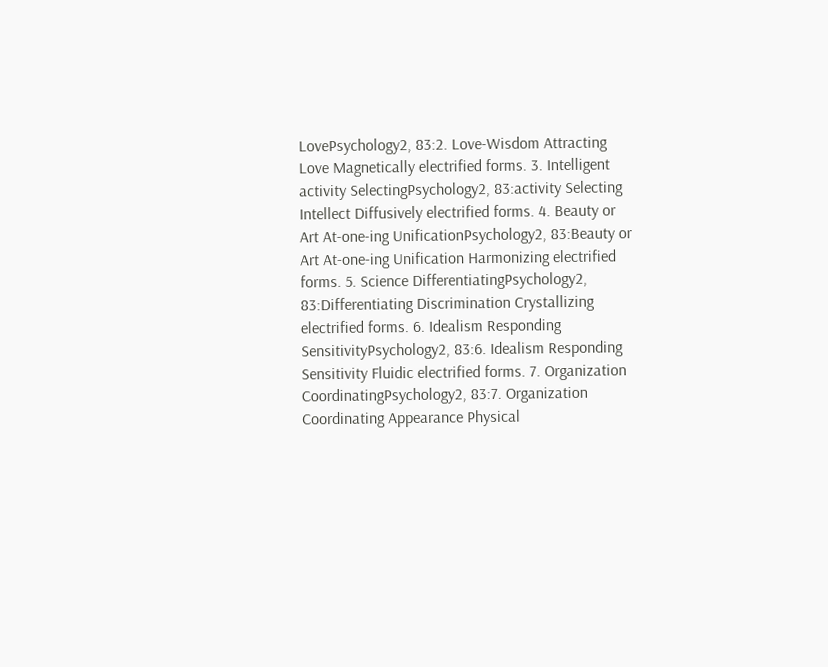LovePsychology2, 83:2. Love-Wisdom Attracting Love Magnetically electrified forms. 3. Intelligent activity SelectingPsychology2, 83:activity Selecting Intellect Diffusively electrified forms. 4. Beauty or Art At-one-ing UnificationPsychology2, 83:Beauty or Art At-one-ing Unification Harmonizing electrified forms. 5. Science DifferentiatingPsychology2, 83:Differentiating Discrimination Crystallizing electrified forms. 6. Idealism Responding SensitivityPsychology2, 83:6. Idealism Responding Sensitivity Fluidic electrified forms. 7. Organization CoordinatingPsychology2, 83:7. Organization Coordinating Appearance Physical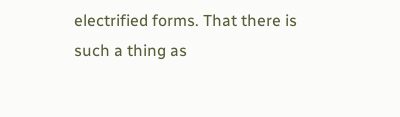electrified forms. That there is such a thing as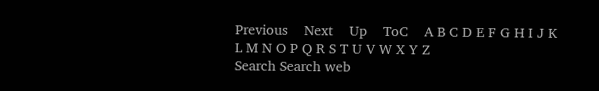Previous    Next    Up    ToC    A B C D E F G H I J K L M N O P Q R S T U V W X Y Z
Search Search web